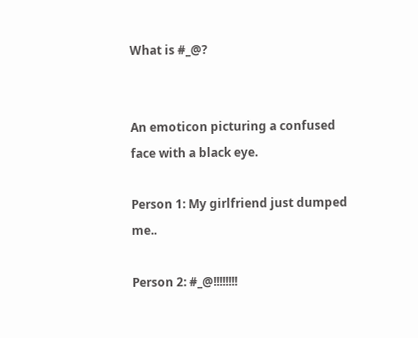What is #_@?


An emoticon picturing a confused face with a black eye.

Person 1: My girlfriend just dumped me..

Person 2: #_@!!!!!!!!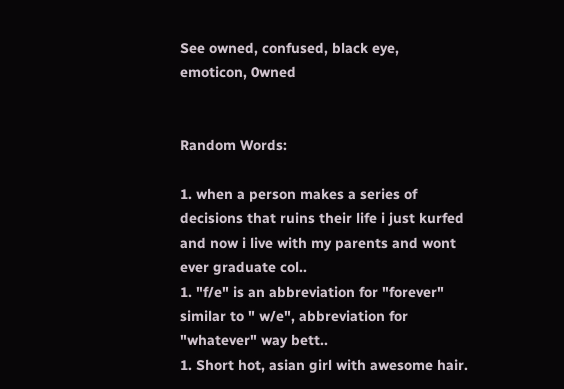See owned, confused, black eye, emoticon, 0wned


Random Words:

1. when a person makes a series of decisions that ruins their life i just kurfed and now i live with my parents and wont ever graduate col..
1. "f/e" is an abbreviation for "forever" similar to " w/e", abbreviation for "whatever" way bett..
1. Short hot, asian girl with awesome hair.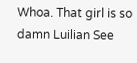Whoa. That girl is so damn Luilian See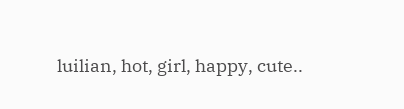luilian, hot, girl, happy, cute..